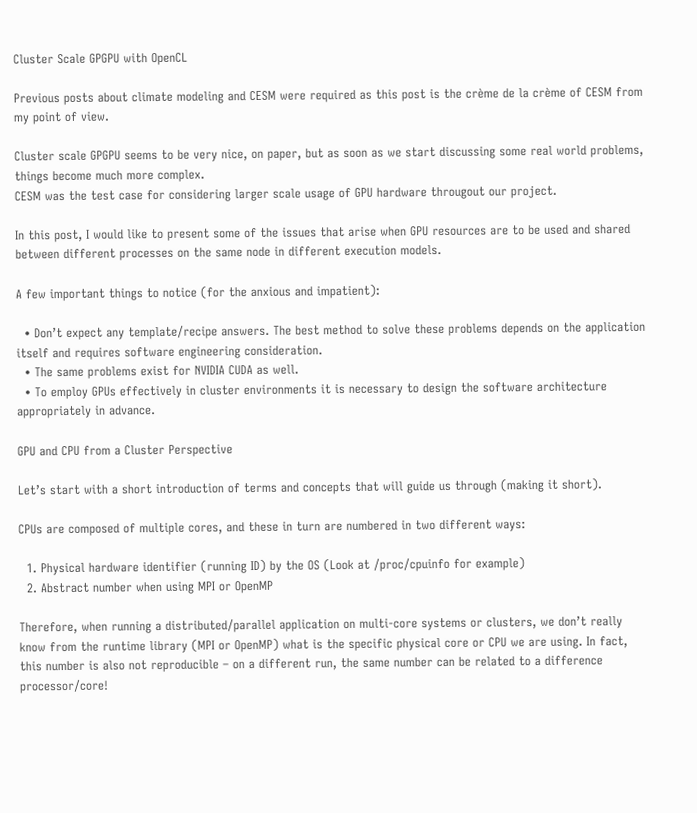Cluster Scale GPGPU with OpenCL

Previous posts about climate modeling and CESM were required as this post is the crème de la crème of CESM from my point of view.

Cluster scale GPGPU seems to be very nice, on paper, but as soon as we start discussing some real world problems, things become much more complex.
CESM was the test case for considering larger scale usage of GPU hardware througout our project.

In this post, I would like to present some of the issues that arise when GPU resources are to be used and shared between different processes on the same node in different execution models.

A few important things to notice (for the anxious and impatient):

  • Don’t expect any template/recipe answers. The best method to solve these problems depends on the application itself and requires software engineering consideration.
  • The same problems exist for NVIDIA CUDA as well.
  • To employ GPUs effectively in cluster environments it is necessary to design the software architecture appropriately in advance.

GPU and CPU from a Cluster Perspective

Let’s start with a short introduction of terms and concepts that will guide us through (making it short).

CPUs are composed of multiple cores, and these in turn are numbered in two different ways:

  1. Physical hardware identifier (running ID) by the OS (Look at /proc/cpuinfo for example)
  2. Abstract number when using MPI or OpenMP

Therefore, when running a distributed/parallel application on multi-core systems or clusters, we don’t really know from the runtime library (MPI or OpenMP) what is the specific physical core or CPU we are using. In fact, this number is also not reproducible – on a different run, the same number can be related to a difference processor/core!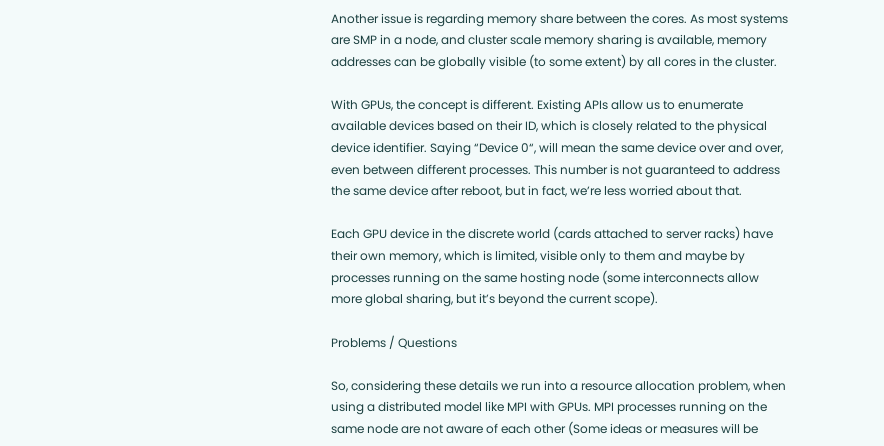Another issue is regarding memory share between the cores. As most systems are SMP in a node, and cluster scale memory sharing is available, memory addresses can be globally visible (to some extent) by all cores in the cluster.

With GPUs, the concept is different. Existing APIs allow us to enumerate available devices based on their ID, which is closely related to the physical device identifier. Saying “Device 0“, will mean the same device over and over, even between different processes. This number is not guaranteed to address the same device after reboot, but in fact, we’re less worried about that.

Each GPU device in the discrete world (cards attached to server racks) have their own memory, which is limited, visible only to them and maybe by processes running on the same hosting node (some interconnects allow more global sharing, but it’s beyond the current scope).

Problems / Questions

So, considering these details we run into a resource allocation problem, when using a distributed model like MPI with GPUs. MPI processes running on the same node are not aware of each other (Some ideas or measures will be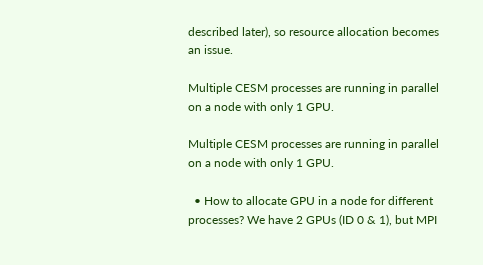described later), so resource allocation becomes an issue.

Multiple CESM processes are running in parallel on a node with only 1 GPU.

Multiple CESM processes are running in parallel on a node with only 1 GPU.

  • How to allocate GPU in a node for different processes? We have 2 GPUs (ID 0 & 1), but MPI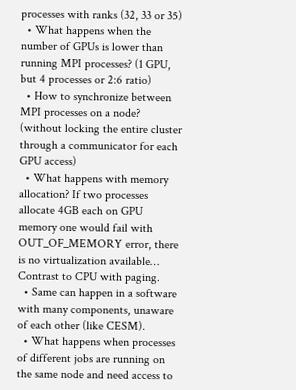processes with ranks (32, 33 or 35)
  • What happens when the number of GPUs is lower than running MPI processes? (1 GPU, but 4 processes or 2:6 ratio)
  • How to synchronize between MPI processes on a node? (without locking the entire cluster through a communicator for each GPU access)
  • What happens with memory allocation? If two processes allocate 4GB each on GPU memory one would fail with OUT_OF_MEMORY error, there is no virtualization available… Contrast to CPU with paging.
  • Same can happen in a software with many components, unaware of each other (like CESM).
  • What happens when processes of different jobs are running on the same node and need access to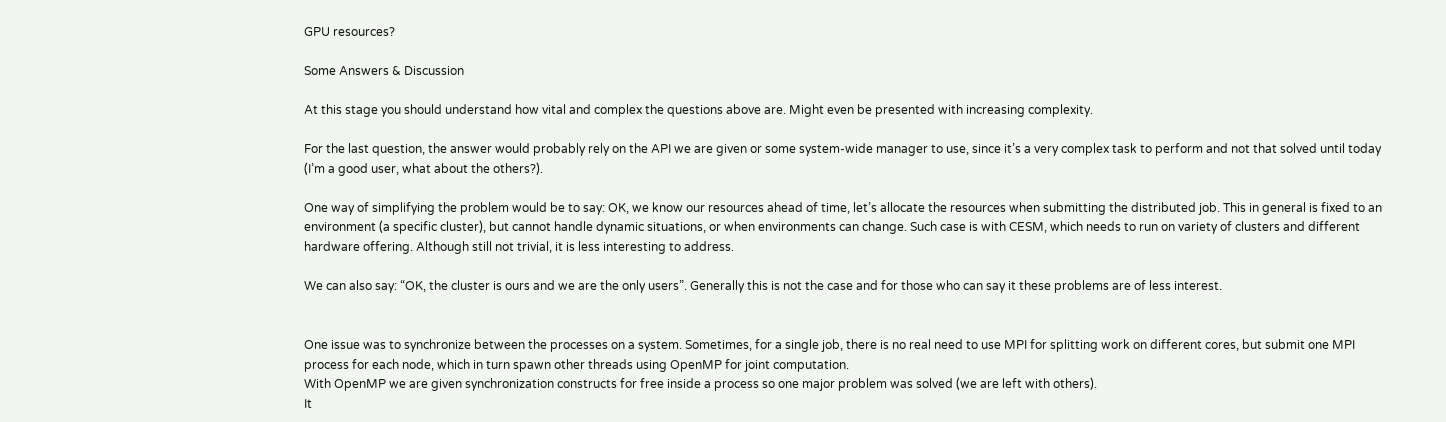GPU resources?

Some Answers & Discussion

At this stage you should understand how vital and complex the questions above are. Might even be presented with increasing complexity.

For the last question, the answer would probably rely on the API we are given or some system-wide manager to use, since it’s a very complex task to perform and not that solved until today (I’m a good user, what about the others?).

One way of simplifying the problem would be to say: OK, we know our resources ahead of time, let’s allocate the resources when submitting the distributed job. This in general is fixed to an environment (a specific cluster), but cannot handle dynamic situations, or when environments can change. Such case is with CESM, which needs to run on variety of clusters and different hardware offering. Although still not trivial, it is less interesting to address.

We can also say: “OK, the cluster is ours and we are the only users”. Generally this is not the case and for those who can say it these problems are of less interest.


One issue was to synchronize between the processes on a system. Sometimes, for a single job, there is no real need to use MPI for splitting work on different cores, but submit one MPI process for each node, which in turn spawn other threads using OpenMP for joint computation.
With OpenMP we are given synchronization constructs for free inside a process so one major problem was solved (we are left with others).
It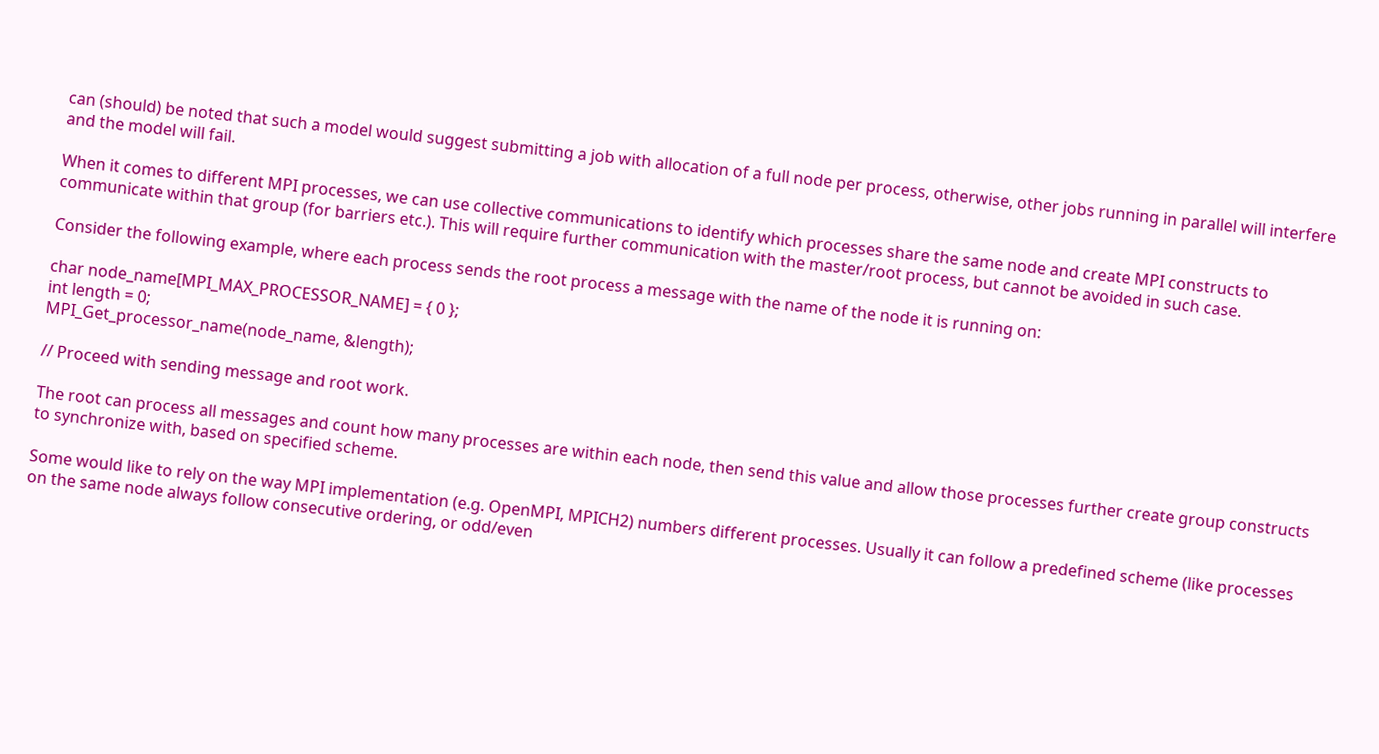can (should) be noted that such a model would suggest submitting a job with allocation of a full node per process, otherwise, other jobs running in parallel will interfere and the model will fail.

When it comes to different MPI processes, we can use collective communications to identify which processes share the same node and create MPI constructs to communicate within that group (for barriers etc.). This will require further communication with the master/root process, but cannot be avoided in such case.

Consider the following example, where each process sends the root process a message with the name of the node it is running on:

char node_name[MPI_MAX_PROCESSOR_NAME] = { 0 };
int length = 0;
MPI_Get_processor_name(node_name, &length);

// Proceed with sending message and root work.

The root can process all messages and count how many processes are within each node, then send this value and allow those processes further create group constructs to synchronize with, based on specified scheme.

Some would like to rely on the way MPI implementation (e.g. OpenMPI, MPICH2) numbers different processes. Usually it can follow a predefined scheme (like processes on the same node always follow consecutive ordering, or odd/even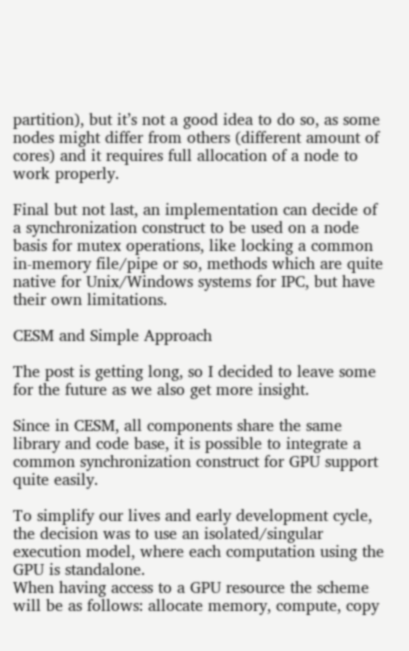partition), but it’s not a good idea to do so, as some nodes might differ from others (different amount of cores) and it requires full allocation of a node to work properly.

Final but not last, an implementation can decide of a synchronization construct to be used on a node basis for mutex operations, like locking a common in-memory file/pipe or so, methods which are quite native for Unix/Windows systems for IPC, but have their own limitations.

CESM and Simple Approach

The post is getting long, so I decided to leave some for the future as we also get more insight.

Since in CESM, all components share the same library and code base, it is possible to integrate a common synchronization construct for GPU support quite easily.

To simplify our lives and early development cycle, the decision was to use an isolated/singular execution model, where each computation using the GPU is standalone.
When having access to a GPU resource the scheme will be as follows: allocate memory, compute, copy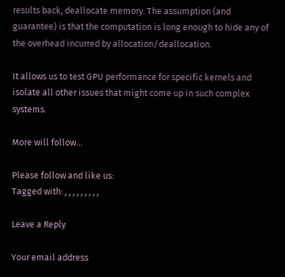results back, deallocate memory. The assumption (and guarantee) is that the computation is long enough to hide any of the overhead incurred by allocation/deallocation.

It allows us to test GPU performance for specific kernels and isolate all other issues that might come up in such complex systems.

More will follow…

Please follow and like us:
Tagged with: , , , , , , , , ,

Leave a Reply

Your email address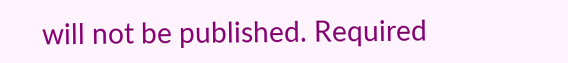will not be published. Required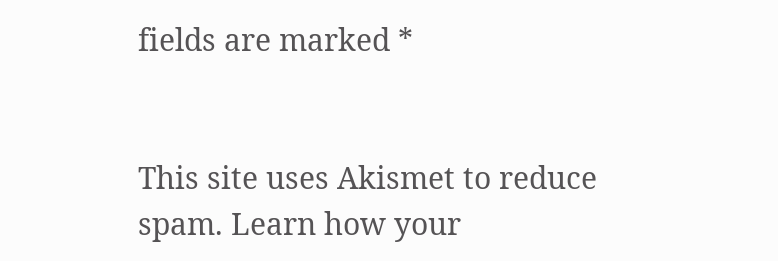fields are marked *


This site uses Akismet to reduce spam. Learn how your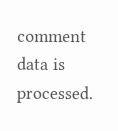comment data is processed.